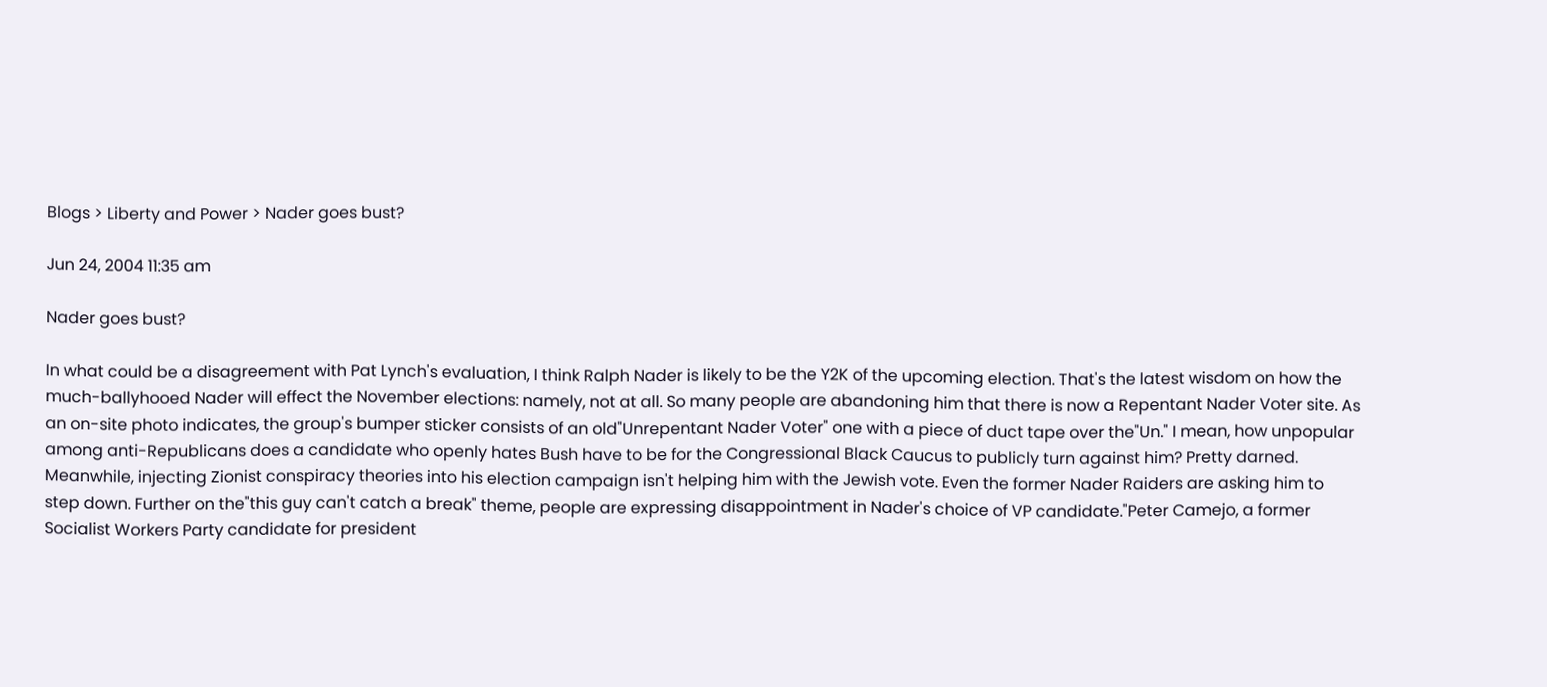Blogs > Liberty and Power > Nader goes bust?

Jun 24, 2004 11:35 am

Nader goes bust?

In what could be a disagreement with Pat Lynch's evaluation, I think Ralph Nader is likely to be the Y2K of the upcoming election. That's the latest wisdom on how the much-ballyhooed Nader will effect the November elections: namely, not at all. So many people are abandoning him that there is now a Repentant Nader Voter site. As an on-site photo indicates, the group's bumper sticker consists of an old"Unrepentant Nader Voter" one with a piece of duct tape over the"Un." I mean, how unpopular among anti-Republicans does a candidate who openly hates Bush have to be for the Congressional Black Caucus to publicly turn against him? Pretty darned. Meanwhile, injecting Zionist conspiracy theories into his election campaign isn't helping him with the Jewish vote. Even the former Nader Raiders are asking him to step down. Further on the"this guy can't catch a break" theme, people are expressing disappointment in Nader's choice of VP candidate."Peter Camejo, a former Socialist Workers Party candidate for president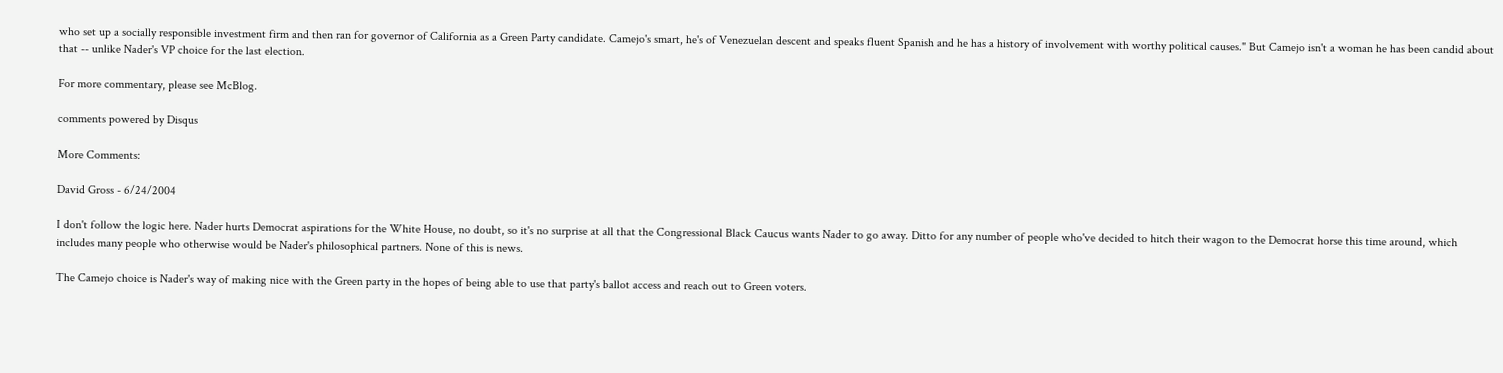who set up a socially responsible investment firm and then ran for governor of California as a Green Party candidate. Camejo's smart, he's of Venezuelan descent and speaks fluent Spanish and he has a history of involvement with worthy political causes." But Camejo isn't a woman he has been candid about that -- unlike Nader's VP choice for the last election.

For more commentary, please see McBlog.

comments powered by Disqus

More Comments:

David Gross - 6/24/2004

I don't follow the logic here. Nader hurts Democrat aspirations for the White House, no doubt, so it's no surprise at all that the Congressional Black Caucus wants Nader to go away. Ditto for any number of people who've decided to hitch their wagon to the Democrat horse this time around, which includes many people who otherwise would be Nader's philosophical partners. None of this is news.

The Camejo choice is Nader's way of making nice with the Green party in the hopes of being able to use that party's ballot access and reach out to Green voters.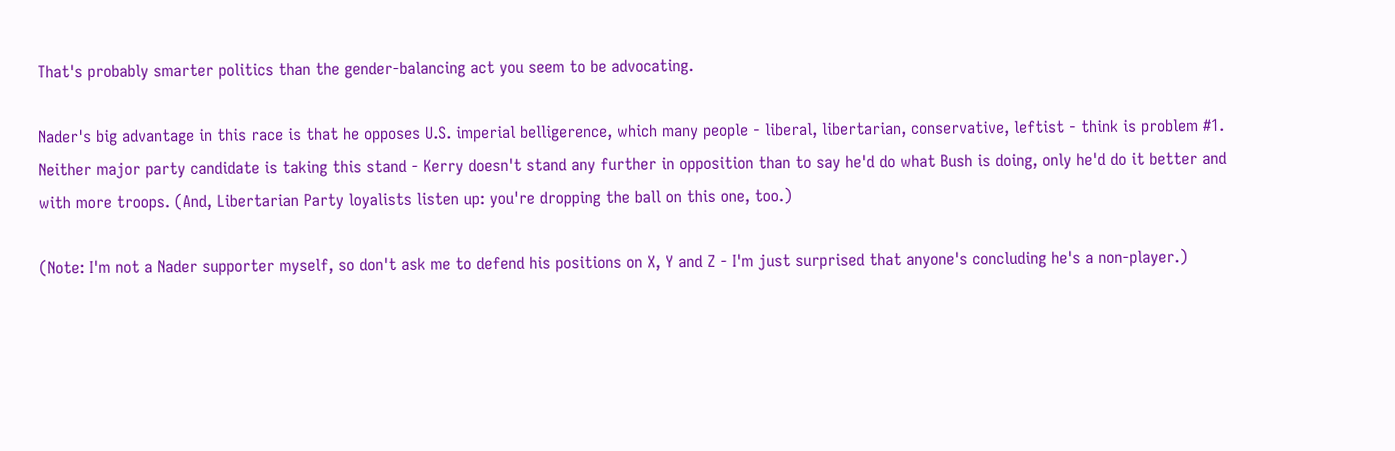That's probably smarter politics than the gender-balancing act you seem to be advocating.

Nader's big advantage in this race is that he opposes U.S. imperial belligerence, which many people - liberal, libertarian, conservative, leftist - think is problem #1. Neither major party candidate is taking this stand - Kerry doesn't stand any further in opposition than to say he'd do what Bush is doing, only he'd do it better and with more troops. (And, Libertarian Party loyalists listen up: you're dropping the ball on this one, too.)

(Note: I'm not a Nader supporter myself, so don't ask me to defend his positions on X, Y and Z - I'm just surprised that anyone's concluding he's a non-player.)